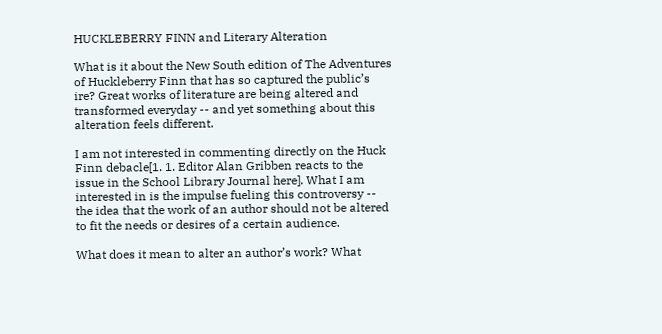HUCKLEBERRY FINN and Literary Alteration

What is it about the New South edition of The Adventures of Huckleberry Finn that has so captured the public’s ire? Great works of literature are being altered and transformed everyday -- and yet something about this alteration feels different.

I am not interested in commenting directly on the Huck Finn debacle[1. 1. Editor Alan Gribben reacts to the issue in the School Library Journal here]. What I am interested in is the impulse fueling this controversy -- the idea that the work of an author should not be altered to fit the needs or desires of a certain audience.

What does it mean to alter an author’s work? What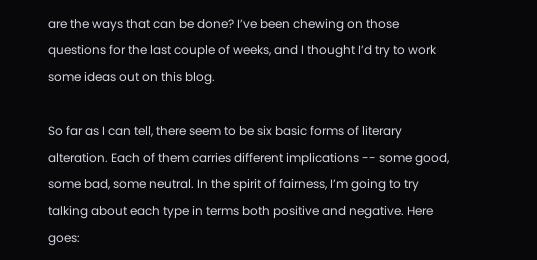are the ways that can be done? I’ve been chewing on those questions for the last couple of weeks, and I thought I’d try to work some ideas out on this blog.

So far as I can tell, there seem to be six basic forms of literary alteration. Each of them carries different implications -- some good, some bad, some neutral. In the spirit of fairness, I’m going to try talking about each type in terms both positive and negative. Here goes: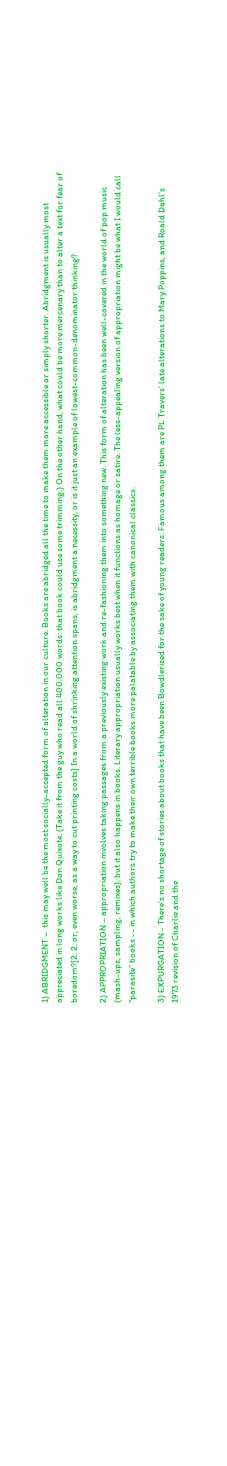1) ABRIDGMENT –  this may well be the most socially-accepted form of alteration in our culture. Books are abridged all the time to make them more accessible or simply shorter. Abridgment is usually most appreciated in long works like Don Quixote. (Take it from the guy who read all 400,000 words: that book could use some trimming.) On the other hand, what could be more mercenary than to alter a text for fear of boredom?[2. 2. or, even worse, as a way to cut printing costs] In a world of shrinking attention spans, is abridgment a necessity, or is it just an example of lowest-common-denominator thinking?

2) APPROPRIATION – appropriation involves taking passages from a previously existing work and re-fashioning them into something new. This form of alteration has been well-covered in the world of pop music (mash-ups, sampling, remixes), but it also happens in books. Literary appropriation usually works best when it functions as homage or satire. The less-appealing version of appropriation might be what I would call “parasite” books -- in which authors try to make their own terrible books more palatable by associating them with canonical classics.

3) EXPURGATION - There’s no shortage of stories about books that have been Bowdlerized for the sake of young readers. Famous among them are PL Travers’ late alterations to Mary Poppins, and Roald Dahl’s 1973 revision of Charlie and the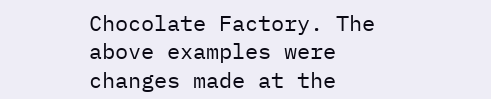Chocolate Factory. The above examples were changes made at the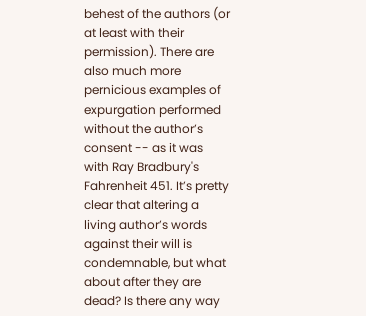behest of the authors (or at least with their permission). There are also much more pernicious examples of expurgation performed without the author’s consent -- as it was with Ray Bradbury's Fahrenheit 451. It’s pretty clear that altering a living author’s words against their will is condemnable, but what about after they are dead? Is there any way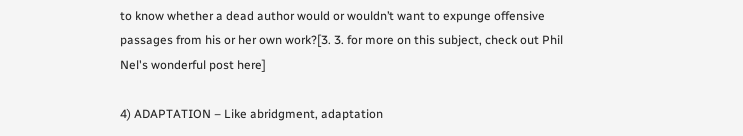to know whether a dead author would or wouldn’t want to expunge offensive passages from his or her own work?[3. 3. for more on this subject, check out Phil Nel's wonderful post here]

4) ADAPTATION – Like abridgment, adaptation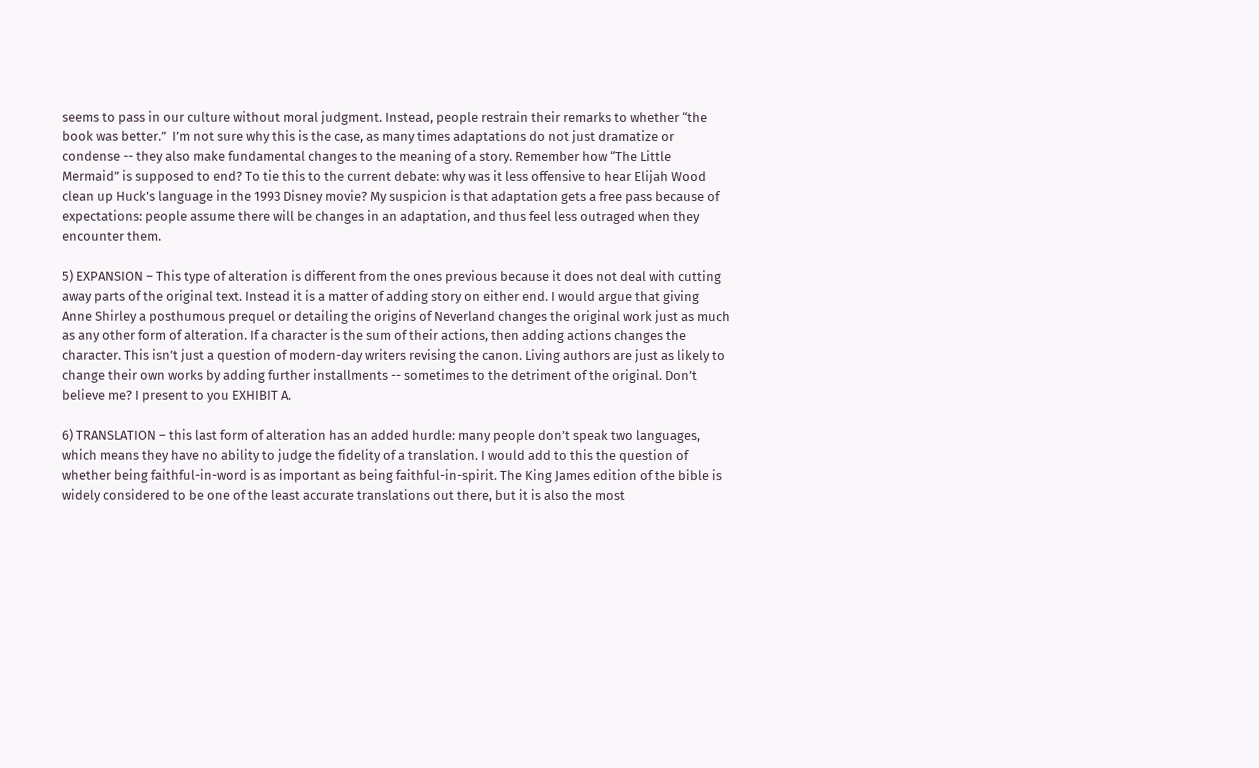seems to pass in our culture without moral judgment. Instead, people restrain their remarks to whether “the book was better.”  I’m not sure why this is the case, as many times adaptations do not just dramatize or condense -- they also make fundamental changes to the meaning of a story. Remember how “The Little Mermaid” is supposed to end? To tie this to the current debate: why was it less offensive to hear Elijah Wood clean up Huck's language in the 1993 Disney movie? My suspicion is that adaptation gets a free pass because of expectations: people assume there will be changes in an adaptation, and thus feel less outraged when they encounter them.

5) EXPANSION – This type of alteration is different from the ones previous because it does not deal with cutting away parts of the original text. Instead it is a matter of adding story on either end. I would argue that giving Anne Shirley a posthumous prequel or detailing the origins of Neverland changes the original work just as much as any other form of alteration. If a character is the sum of their actions, then adding actions changes the character. This isn’t just a question of modern-day writers revising the canon. Living authors are just as likely to change their own works by adding further installments -- sometimes to the detriment of the original. Don’t believe me? I present to you EXHIBIT A.

6) TRANSLATION – this last form of alteration has an added hurdle: many people don’t speak two languages, which means they have no ability to judge the fidelity of a translation. I would add to this the question of whether being faithful-in-word is as important as being faithful-in-spirit. The King James edition of the bible is widely considered to be one of the least accurate translations out there, but it is also the most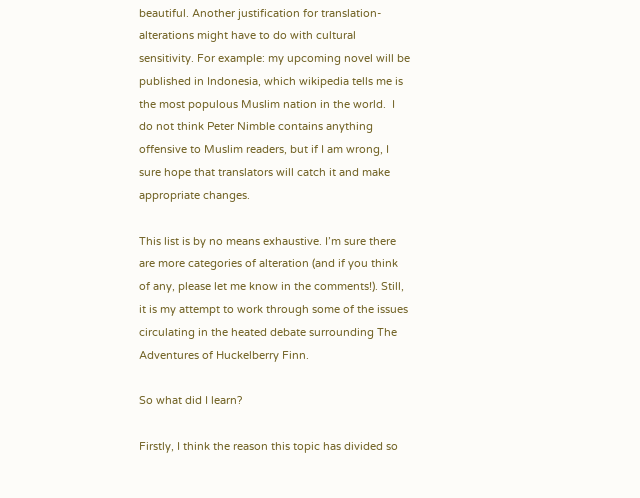beautiful. Another justification for translation-alterations might have to do with cultural sensitivity. For example: my upcoming novel will be published in Indonesia, which wikipedia tells me is the most populous Muslim nation in the world.  I do not think Peter Nimble contains anything offensive to Muslim readers, but if I am wrong, I sure hope that translators will catch it and make appropriate changes.

This list is by no means exhaustive. I’m sure there are more categories of alteration (and if you think of any, please let me know in the comments!). Still, it is my attempt to work through some of the issues circulating in the heated debate surrounding The Adventures of Huckelberry Finn.

So what did I learn?

Firstly, I think the reason this topic has divided so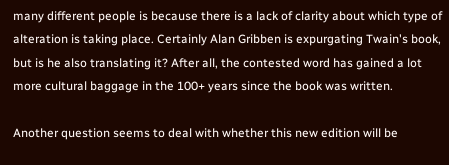many different people is because there is a lack of clarity about which type of alteration is taking place. Certainly Alan Gribben is expurgating Twain's book, but is he also translating it? After all, the contested word has gained a lot more cultural baggage in the 100+ years since the book was written.

Another question seems to deal with whether this new edition will be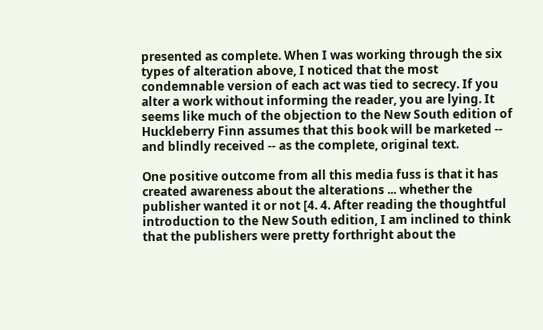presented as complete. When I was working through the six types of alteration above, I noticed that the most condemnable version of each act was tied to secrecy. If you alter a work without informing the reader, you are lying. It seems like much of the objection to the New South edition of Huckleberry Finn assumes that this book will be marketed -- and blindly received -- as the complete, original text.

One positive outcome from all this media fuss is that it has created awareness about the alterations ... whether the publisher wanted it or not [4. 4. After reading the thoughtful introduction to the New South edition, I am inclined to think that the publishers were pretty forthright about the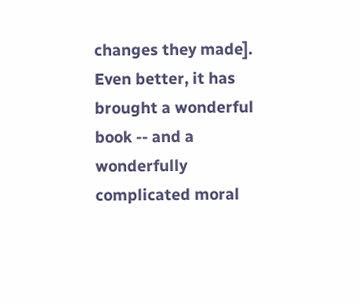changes they made]. Even better, it has brought a wonderful book -- and a wonderfully complicated moral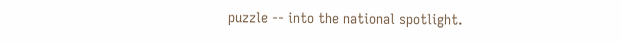puzzle -- into the national spotlight.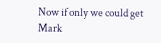Now if only we could get Mark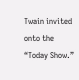Twain invited onto the “Today Show.”